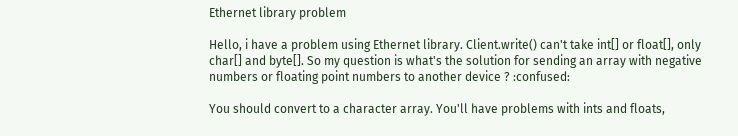Ethernet library problem

Hello, i have a problem using Ethernet library. Client.write() can't take int[] or float[], only char[] and byte[]. So my question is what's the solution for sending an array with negative numbers or floating point numbers to another device ? :confused:

You should convert to a character array. You'll have problems with ints and floats,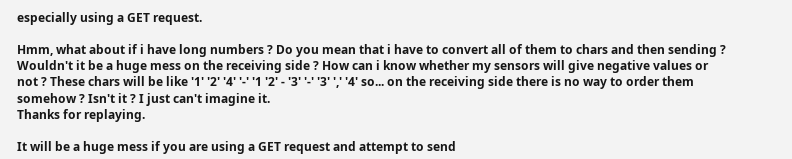especially using a GET request.

Hmm, what about if i have long numbers ? Do you mean that i have to convert all of them to chars and then sending ? Wouldn't it be a huge mess on the receiving side ? How can i know whether my sensors will give negative values or not ? These chars will be like '1' '2' '4' '-' '1 '2' - '3' '-' '3' ',' '4' so... on the receiving side there is no way to order them somehow ? Isn't it ? I just can't imagine it.
Thanks for replaying.

It will be a huge mess if you are using a GET request and attempt to send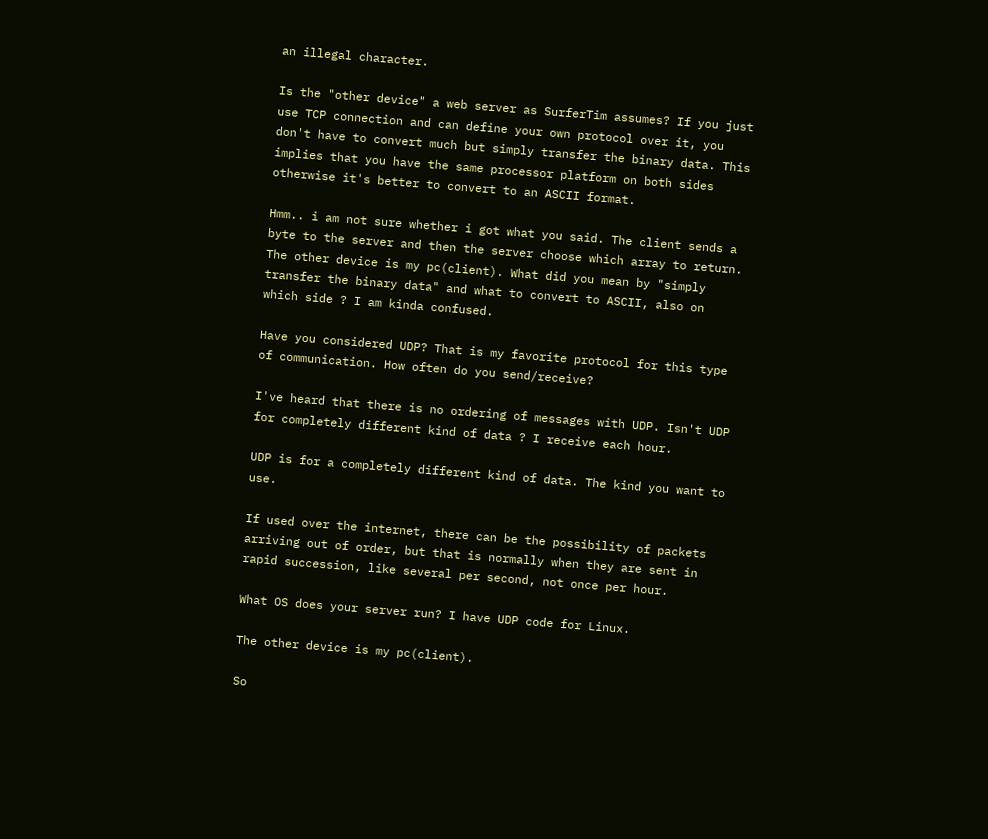an illegal character.

Is the "other device" a web server as SurferTim assumes? If you just use TCP connection and can define your own protocol over it, you don't have to convert much but simply transfer the binary data. This implies that you have the same processor platform on both sides otherwise it's better to convert to an ASCII format.

Hmm.. i am not sure whether i got what you said. The client sends a byte to the server and then the server choose which array to return. The other device is my pc(client). What did you mean by "simply transfer the binary data" and what to convert to ASCII, also on which side ? I am kinda confused.

Have you considered UDP? That is my favorite protocol for this type of communication. How often do you send/receive?

I've heard that there is no ordering of messages with UDP. Isn't UDP for completely different kind of data ? I receive each hour.

UDP is for a completely different kind of data. The kind you want to use.

If used over the internet, there can be the possibility of packets arriving out of order, but that is normally when they are sent in rapid succession, like several per second, not once per hour.

What OS does your server run? I have UDP code for Linux.

The other device is my pc(client).

So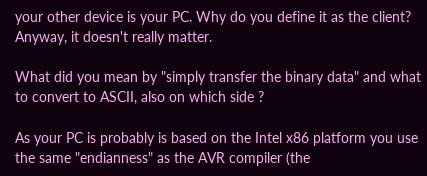your other device is your PC. Why do you define it as the client? Anyway, it doesn't really matter.

What did you mean by "simply transfer the binary data" and what to convert to ASCII, also on which side ?

As your PC is probably is based on the Intel x86 platform you use the same "endianness" as the AVR compiler (the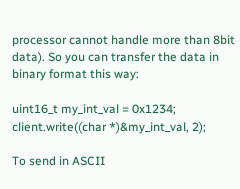processor cannot handle more than 8bit data). So you can transfer the data in binary format this way:

uint16_t my_int_val = 0x1234;
client.write((char *)&my_int_val, 2);

To send in ASCII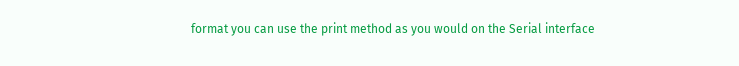format you can use the print method as you would on the Serial interface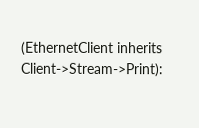(EthernetClient inherits Client->Stream->Print):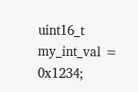uint16_t my_int_val = 0x1234;